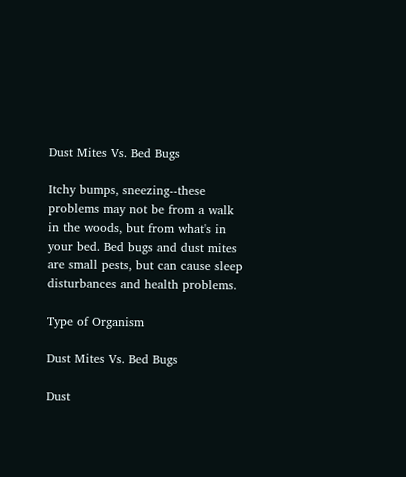Dust Mites Vs. Bed Bugs

Itchy bumps, sneezing--these problems may not be from a walk in the woods, but from what's in your bed. Bed bugs and dust mites are small pests, but can cause sleep disturbances and health problems.

Type of Organism

Dust Mites Vs. Bed Bugs

Dust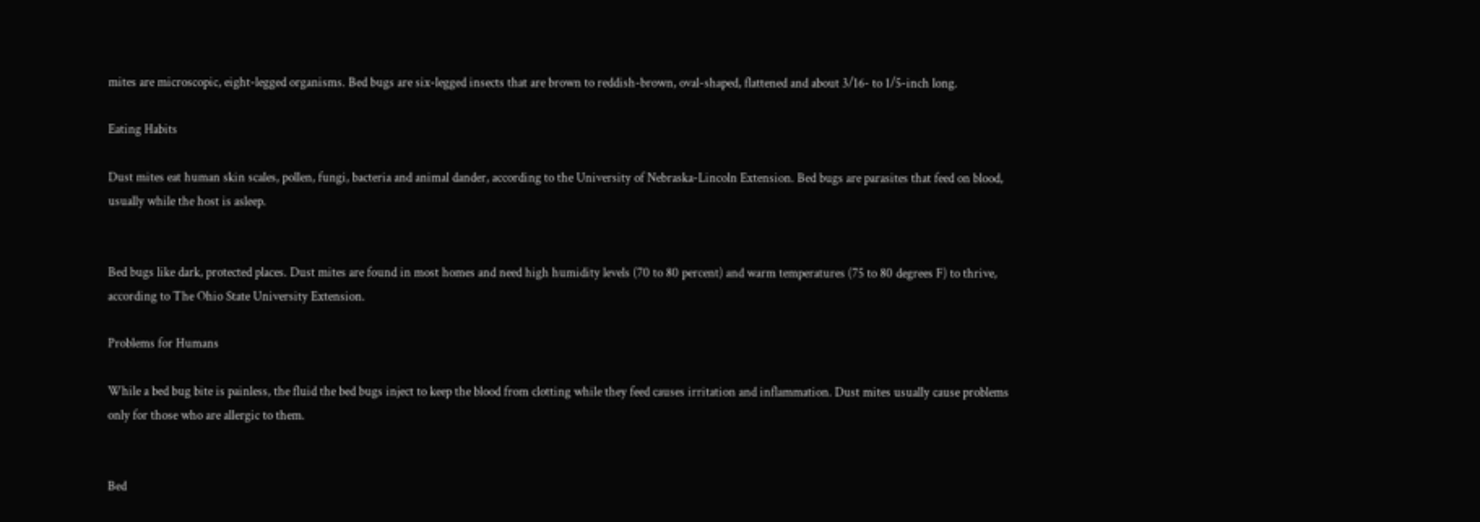mites are microscopic, eight-legged organisms. Bed bugs are six-legged insects that are brown to reddish-brown, oval-shaped, flattened and about 3/16- to 1/5-inch long.

Eating Habits

Dust mites eat human skin scales, pollen, fungi, bacteria and animal dander, according to the University of Nebraska-Lincoln Extension. Bed bugs are parasites that feed on blood, usually while the host is asleep.


Bed bugs like dark, protected places. Dust mites are found in most homes and need high humidity levels (70 to 80 percent) and warm temperatures (75 to 80 degrees F) to thrive, according to The Ohio State University Extension.

Problems for Humans

While a bed bug bite is painless, the fluid the bed bugs inject to keep the blood from clotting while they feed causes irritation and inflammation. Dust mites usually cause problems only for those who are allergic to them.


Bed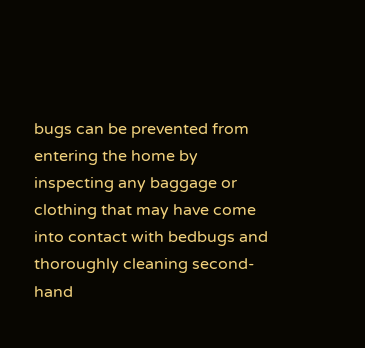bugs can be prevented from entering the home by inspecting any baggage or clothing that may have come into contact with bedbugs and thoroughly cleaning second-hand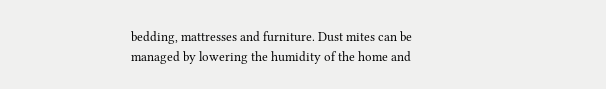bedding, mattresses and furniture. Dust mites can be managed by lowering the humidity of the home and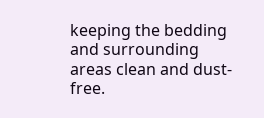keeping the bedding and surrounding areas clean and dust-free.